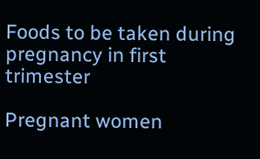Foods to be taken during pregnancy in first trimester

Pregnant women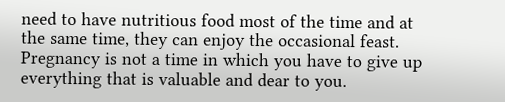need to have nutritious food most of the time and at the same time, they can enjoy the occasional feast. Pregnancy is not a time in which you have to give up everything that is valuable and dear to you.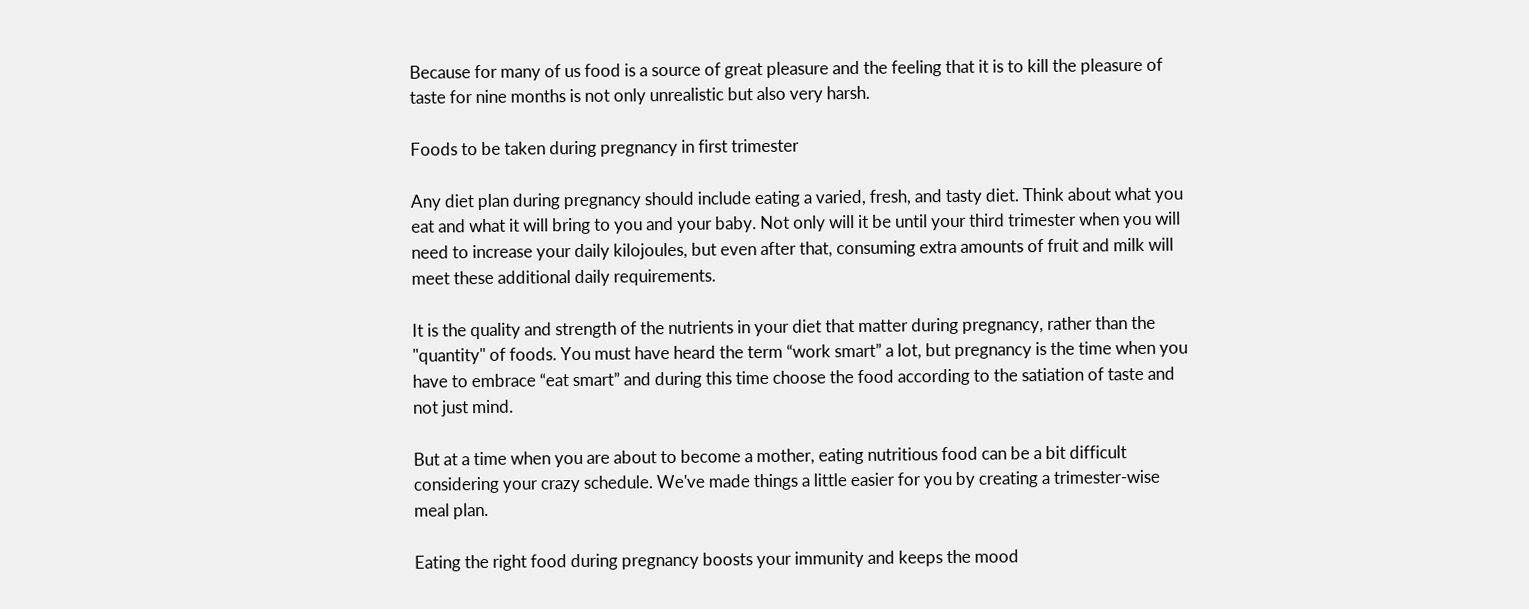Because for many of us food is a source of great pleasure and the feeling that it is to kill the pleasure of taste for nine months is not only unrealistic but also very harsh.

Foods to be taken during pregnancy in first trimester

Any diet plan during pregnancy should include eating a varied, fresh, and tasty diet. Think about what you eat and what it will bring to you and your baby. Not only will it be until your third trimester when you will need to increase your daily kilojoules, but even after that, consuming extra amounts of fruit and milk will meet these additional daily requirements.

It is the quality and strength of the nutrients in your diet that matter during pregnancy, rather than the "quantity" of foods. You must have heard the term “work smart” a lot, but pregnancy is the time when you have to embrace “eat smart” and during this time choose the food according to the satiation of taste and not just mind.

But at a time when you are about to become a mother, eating nutritious food can be a bit difficult considering your crazy schedule. We've made things a little easier for you by creating a trimester-wise meal plan.

Eating the right food during pregnancy boosts your immunity and keeps the mood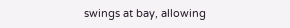swings at bay, allowing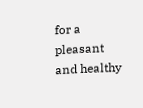for a pleasant and healthy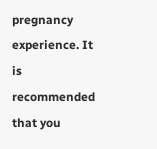pregnancy experience. It is recommended that you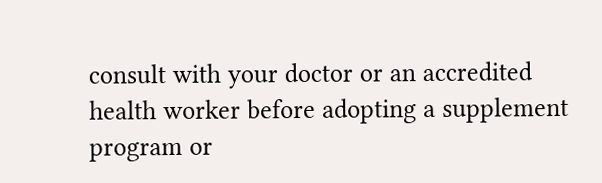consult with your doctor or an accredited health worker before adopting a supplement program or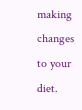making changes to your diet.